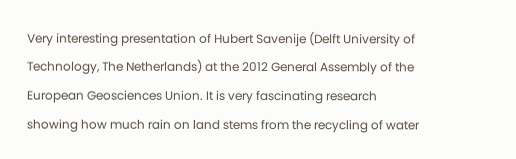Very interesting presentation of Hubert Savenije (Delft University of Technology, The Netherlands) at the 2012 General Assembly of the European Geosciences Union. It is very fascinating research showing how much rain on land stems from the recycling of water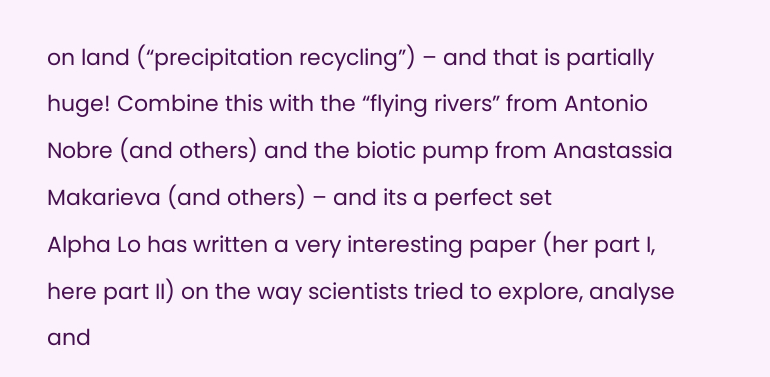on land (“precipitation recycling”) – and that is partially huge! Combine this with the “flying rivers” from Antonio Nobre (and others) and the biotic pump from Anastassia Makarieva (and others) – and its a perfect set
Alpha Lo has written a very interesting paper (her part I, here part II) on the way scientists tried to explore, analyse and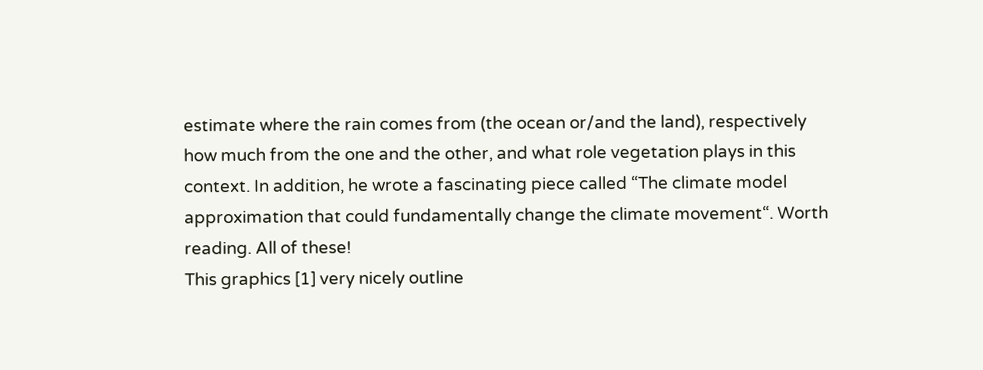estimate where the rain comes from (the ocean or/and the land), respectively how much from the one and the other, and what role vegetation plays in this context. In addition, he wrote a fascinating piece called “The climate model approximation that could fundamentally change the climate movement“. Worth reading. All of these!
This graphics [1] very nicely outline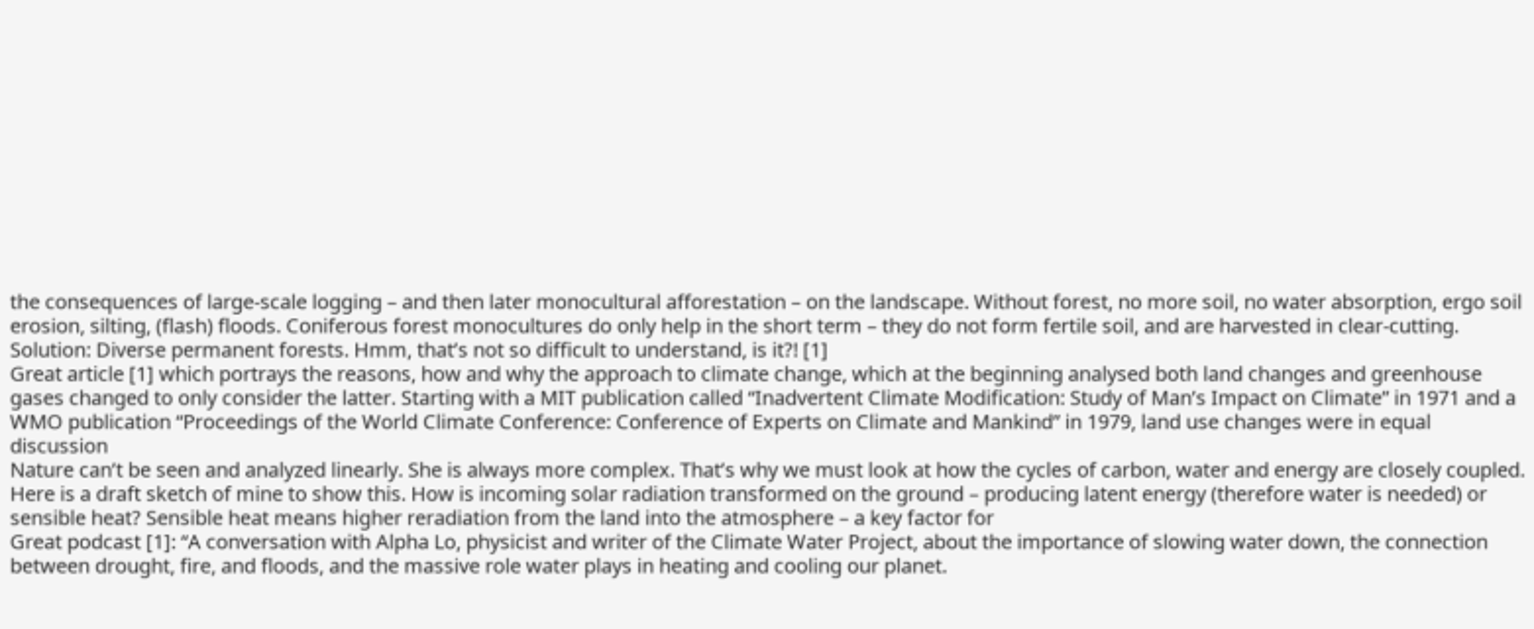the consequences of large-scale logging – and then later monocultural afforestation – on the landscape. Without forest, no more soil, no water absorption, ergo soil erosion, silting, (flash) floods. Coniferous forest monocultures do only help in the short term – they do not form fertile soil, and are harvested in clear-cutting. Solution: Diverse permanent forests. Hmm, that’s not so difficult to understand, is it?! [1]
Great article [1] which portrays the reasons, how and why the approach to climate change, which at the beginning analysed both land changes and greenhouse gases changed to only consider the latter. Starting with a MIT publication called “Inadvertent Climate Modification: Study of Man’s Impact on Climate” in 1971 and a WMO publication “Proceedings of the World Climate Conference: Conference of Experts on Climate and Mankind” in 1979, land use changes were in equal discussion
Nature can’t be seen and analyzed linearly. She is always more complex. That’s why we must look at how the cycles of carbon, water and energy are closely coupled. Here is a draft sketch of mine to show this. How is incoming solar radiation transformed on the ground – producing latent energy (therefore water is needed) or sensible heat? Sensible heat means higher reradiation from the land into the atmosphere – a key factor for
Great podcast [1]: “A conversation with Alpha Lo, physicist and writer of the Climate Water Project, about the importance of slowing water down, the connection between drought, fire, and floods, and the massive role water plays in heating and cooling our planet.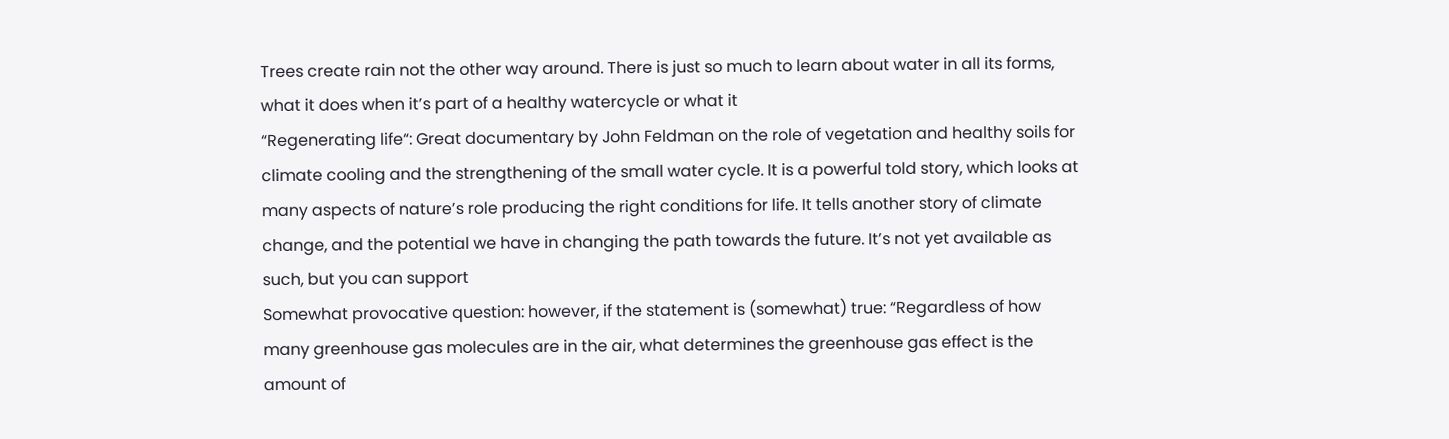Trees create rain not the other way around. There is just so much to learn about water in all its forms, what it does when it’s part of a healthy watercycle or what it
“Regenerating life“: Great documentary by John Feldman on the role of vegetation and healthy soils for climate cooling and the strengthening of the small water cycle. It is a powerful told story, which looks at many aspects of nature’s role producing the right conditions for life. It tells another story of climate change, and the potential we have in changing the path towards the future. It’s not yet available as such, but you can support
Somewhat provocative question: however, if the statement is (somewhat) true: “Regardless of how many greenhouse gas molecules are in the air, what determines the greenhouse gas effect is the amount of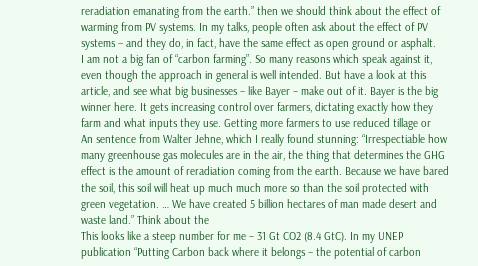reradiation emanating from the earth.” then we should think about the effect of warming from PV systems. In my talks, people often ask about the effect of PV systems – and they do, in fact, have the same effect as open ground or asphalt.
I am not a big fan of “carbon farming”. So many reasons which speak against it, even though the approach in general is well intended. But have a look at this article, and see what big businesses – like Bayer – make out of it. Bayer is the big winner here. It gets increasing control over farmers, dictating exactly how they farm and what inputs they use. Getting more farmers to use reduced tillage or
An sentence from Walter Jehne, which I really found stunning: “Irrespectiable how many greenhouse gas molecules are in the air, the thing that determines the GHG effect is the amount of reradiation coming from the earth. Because we have bared the soil, this soil will heat up much much more so than the soil protected with green vegetation. … We have created 5 billion hectares of man made desert and waste land.” Think about the
This looks like a steep number for me – 31 Gt CO2 (8.4 GtC). In my UNEP publication “Putting Carbon back where it belongs – the potential of carbon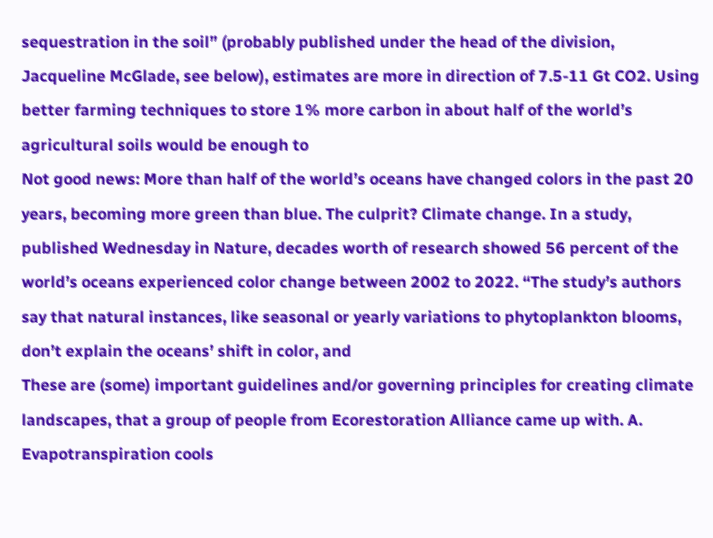sequestration in the soil” (probably published under the head of the division, Jacqueline McGlade, see below), estimates are more in direction of 7.5-11 Gt CO2. Using better farming techniques to store 1% more carbon in about half of the world’s agricultural soils would be enough to
Not good news: More than half of the world’s oceans have changed colors in the past 20 years, becoming more green than blue. The culprit? Climate change. In a study, published Wednesday in Nature, decades worth of research showed 56 percent of the world’s oceans experienced color change between 2002 to 2022. “The study’s authors say that natural instances, like seasonal or yearly variations to phytoplankton blooms, don’t explain the oceans’ shift in color, and
These are (some) important guidelines and/or governing principles for creating climate landscapes, that a group of people from Ecorestoration Alliance came up with. A. Evapotranspiration cools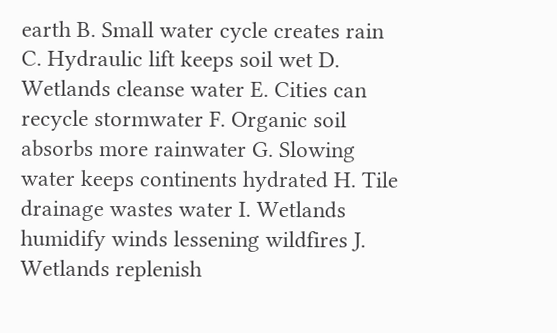earth B. Small water cycle creates rain C. Hydraulic lift keeps soil wet D. Wetlands cleanse water E. Cities can recycle stormwater F. Organic soil absorbs more rainwater G. Slowing water keeps continents hydrated H. Tile drainage wastes water I. Wetlands humidify winds lessening wildfires J. Wetlands replenish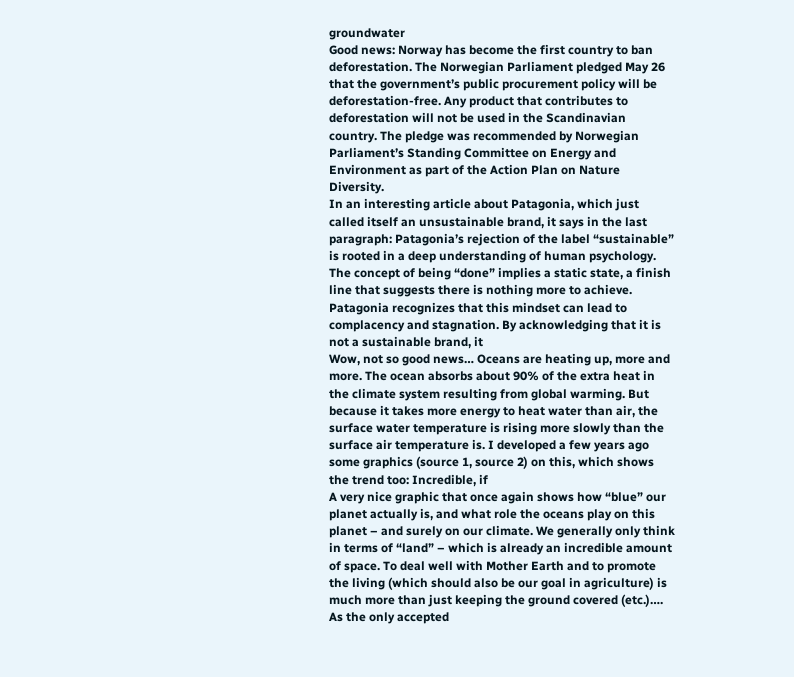groundwater
Good news: Norway has become the first country to ban deforestation. The Norwegian Parliament pledged May 26 that the government’s public procurement policy will be deforestation-free. Any product that contributes to deforestation will not be used in the Scandinavian country. The pledge was recommended by Norwegian Parliament’s Standing Committee on Energy and Environment as part of the Action Plan on Nature Diversity.
In an interesting article about Patagonia, which just called itself an unsustainable brand, it says in the last paragraph: Patagonia’s rejection of the label “sustainable” is rooted in a deep understanding of human psychology. The concept of being “done” implies a static state, a finish line that suggests there is nothing more to achieve. Patagonia recognizes that this mindset can lead to complacency and stagnation. By acknowledging that it is not a sustainable brand, it
Wow, not so good news… Oceans are heating up, more and more. The ocean absorbs about 90% of the extra heat in the climate system resulting from global warming. But because it takes more energy to heat water than air, the surface water temperature is rising more slowly than the surface air temperature is. I developed a few years ago some graphics (source 1, source 2) on this, which shows the trend too: Incredible, if
A very nice graphic that once again shows how “blue” our planet actually is, and what role the oceans play on this planet – and surely on our climate. We generally only think in terms of “land” – which is already an incredible amount of space. To deal well with Mother Earth and to promote the living (which should also be our goal in agriculture) is much more than just keeping the ground covered (etc.)….
As the only accepted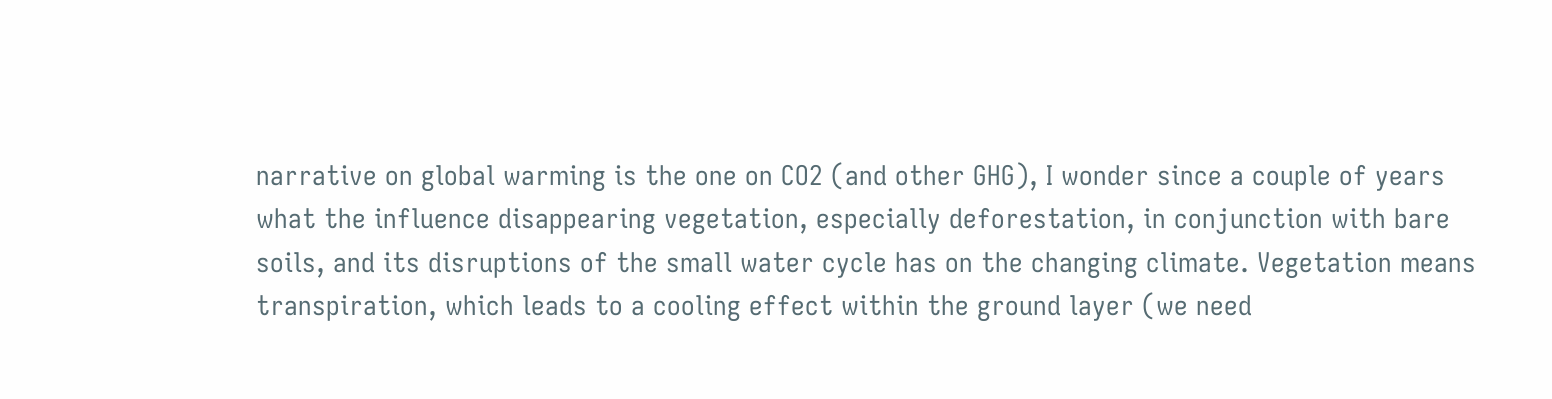narrative on global warming is the one on CO2 (and other GHG), I wonder since a couple of years what the influence disappearing vegetation, especially deforestation, in conjunction with bare soils, and its disruptions of the small water cycle has on the changing climate. Vegetation means transpiration, which leads to a cooling effect within the ground layer (we need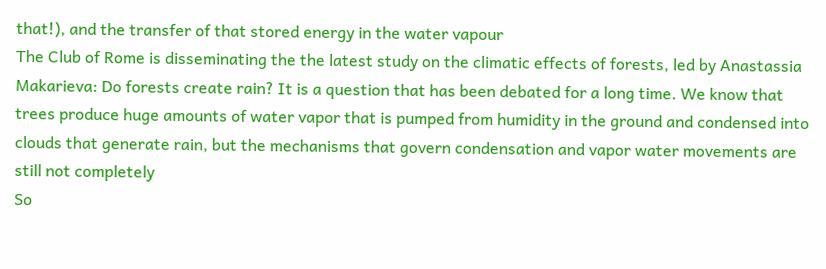that!), and the transfer of that stored energy in the water vapour
The Club of Rome is disseminating the the latest study on the climatic effects of forests, led by Anastassia Makarieva: Do forests create rain? It is a question that has been debated for a long time. We know that trees produce huge amounts of water vapor that is pumped from humidity in the ground and condensed into clouds that generate rain, but the mechanisms that govern condensation and vapor water movements are still not completely
So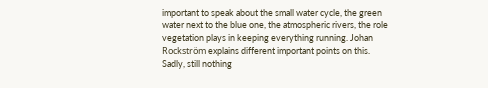important to speak about the small water cycle, the green water next to the blue one, the atmospheric rivers, the role vegetation plays in keeping everything running. Johan Rockström explains different important points on this. Sadly, still nothing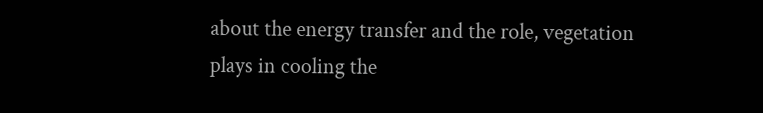about the energy transfer and the role, vegetation plays in cooling the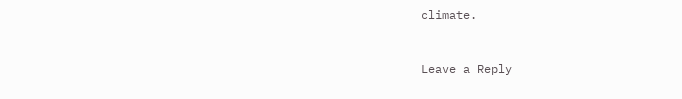climate.


Leave a Reply